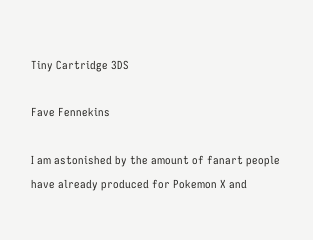Tiny Cartridge 3DS

Fave Fennekins

I am astonished by the amount of fanart people have already produced for Pokemon X and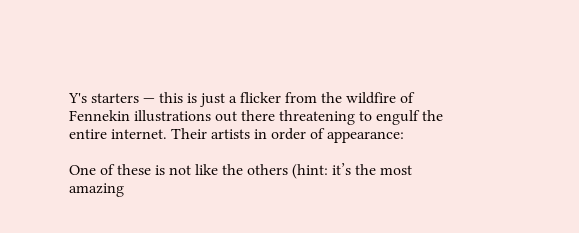Y's starters — this is just a flicker from the wildfire of Fennekin illustrations out there threatening to engulf the entire internet. Their artists in order of appearance:

One of these is not like the others (hint: it’s the most amazing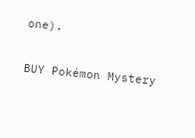one).

BUY Pokémon Mystery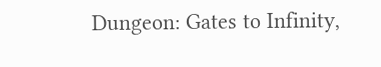Dungeon: Gates to Infinity,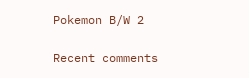Pokemon B/W 2

Recent comments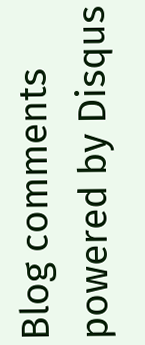Blog comments powered by Disqus